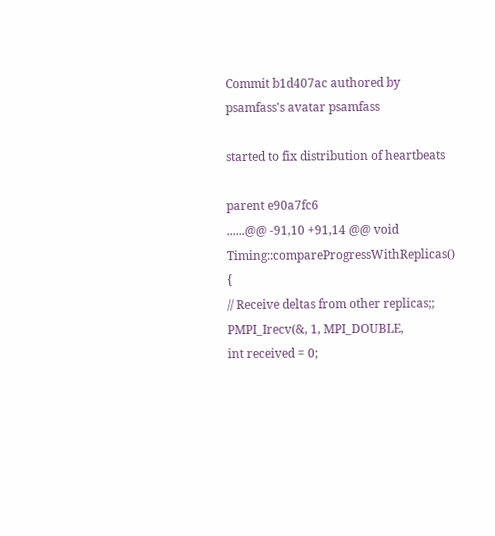Commit b1d407ac authored by psamfass's avatar psamfass

started to fix distribution of heartbeats

parent e90a7fc6
......@@ -91,10 +91,14 @@ void Timing::compareProgressWithReplicas() {
// Receive deltas from other replicas;;
PMPI_Irecv(&, 1, MPI_DOUBLE,
int received = 0;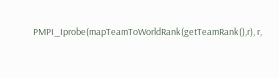PMPI_Iprobe(mapTeamToWorldRank(getTeamRank(),r), r,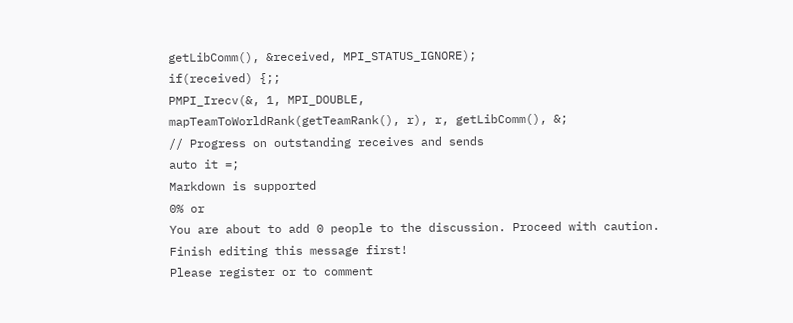getLibComm(), &received, MPI_STATUS_IGNORE);
if(received) {;;
PMPI_Irecv(&, 1, MPI_DOUBLE,
mapTeamToWorldRank(getTeamRank(), r), r, getLibComm(), &;
// Progress on outstanding receives and sends
auto it =;
Markdown is supported
0% or
You are about to add 0 people to the discussion. Proceed with caution.
Finish editing this message first!
Please register or to comment